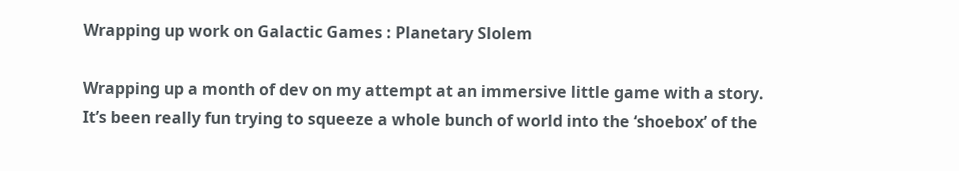Wrapping up work on Galactic Games : Planetary Slolem

Wrapping up a month of dev on my attempt at an immersive little game with a story.
It’s been really fun trying to squeeze a whole bunch of world into the ‘shoebox’ of the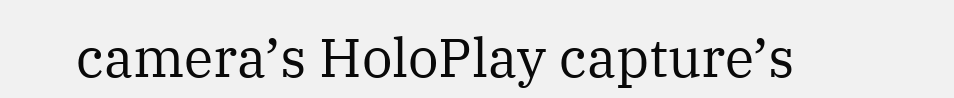camera’s HoloPlay capture’s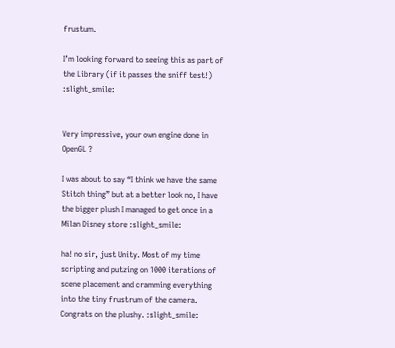frustum.

I’m looking forward to seeing this as part of the Library (if it passes the sniff test!) :slight_smile:


Very impressive, your own engine done in OpenGL ?

I was about to say “I think we have the same Stitch thing” but at a better look no, I have the bigger plush I managed to get once in a Milan Disney store :slight_smile:

ha! no sir, just Unity. Most of my time scripting and putzing on 1000 iterations of scene placement and cramming everything into the tiny frustrum of the camera. Congrats on the plushy. :slight_smile: